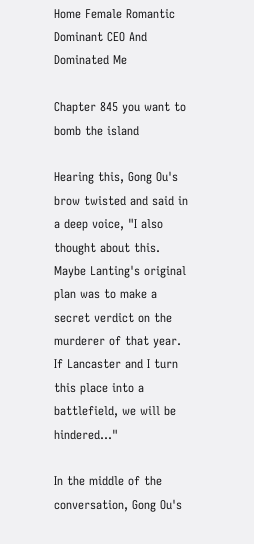Home Female Romantic Dominant CEO And Dominated Me

Chapter 845 you want to bomb the island

Hearing this, Gong Ou's brow twisted and said in a deep voice, "I also thought about this. Maybe Lanting's original plan was to make a secret verdict on the murderer of that year. If Lancaster and I turn this place into a battlefield, we will be hindered..."

In the middle of the conversation, Gong Ou's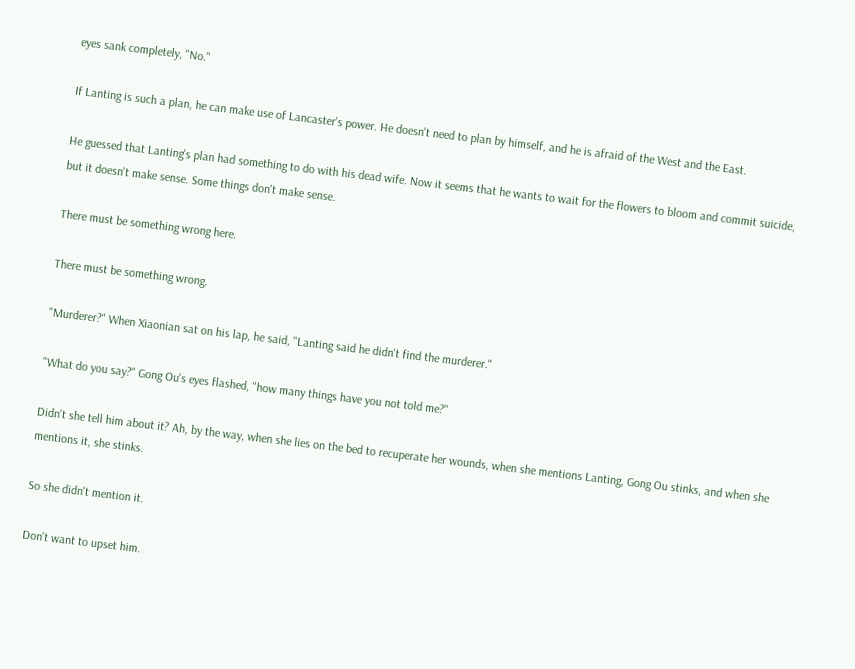eyes sank completely, "No."

If Lanting is such a plan, he can make use of Lancaster's power. He doesn't need to plan by himself, and he is afraid of the West and the East.

He guessed that Lanting's plan had something to do with his dead wife. Now it seems that he wants to wait for the flowers to bloom and commit suicide, but it doesn't make sense. Some things don't make sense.

There must be something wrong here.

There must be something wrong.

"Murderer?" When Xiaonian sat on his lap, he said, "Lanting said he didn't find the murderer."

"What do you say?" Gong Ou's eyes flashed, "how many things have you not told me?"

Didn't she tell him about it? Ah, by the way, when she lies on the bed to recuperate her wounds, when she mentions Lanting, Gong Ou stinks, and when she mentions it, she stinks.

So she didn't mention it.

Don't want to upset him.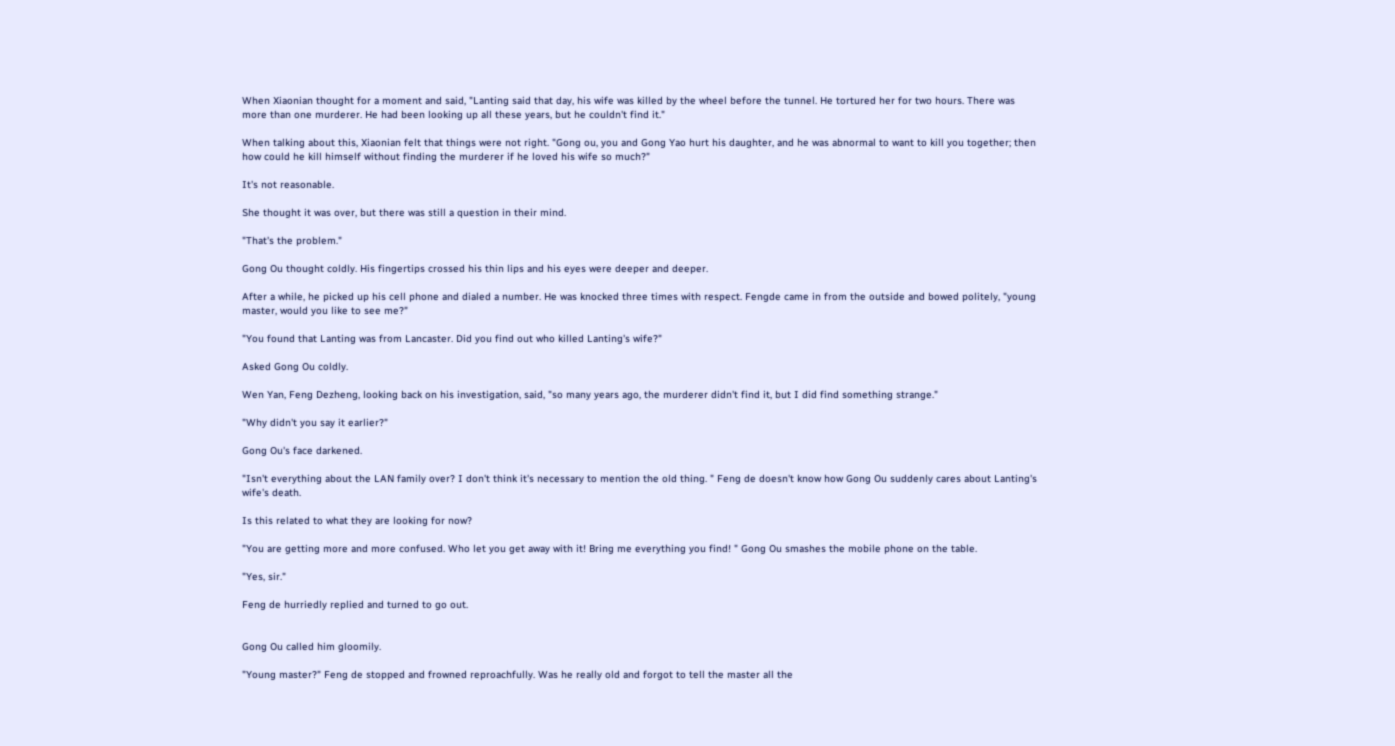When Xiaonian thought for a moment and said, "Lanting said that day, his wife was killed by the wheel before the tunnel. He tortured her for two hours. There was more than one murderer. He had been looking up all these years, but he couldn't find it."

When talking about this, Xiaonian felt that things were not right. "Gong ou, you and Gong Yao hurt his daughter, and he was abnormal to want to kill you together; then how could he kill himself without finding the murderer if he loved his wife so much?"

It's not reasonable.

She thought it was over, but there was still a question in their mind.

"That's the problem."

Gong Ou thought coldly. His fingertips crossed his thin lips and his eyes were deeper and deeper.

After a while, he picked up his cell phone and dialed a number. He was knocked three times with respect. Fengde came in from the outside and bowed politely, "young master, would you like to see me?"

"You found that Lanting was from Lancaster. Did you find out who killed Lanting's wife?"

Asked Gong Ou coldly.

Wen Yan, Feng Dezheng, looking back on his investigation, said, "so many years ago, the murderer didn't find it, but I did find something strange."

"Why didn't you say it earlier?"

Gong Ou's face darkened.

"Isn't everything about the LAN family over? I don't think it's necessary to mention the old thing. " Feng de doesn't know how Gong Ou suddenly cares about Lanting's wife's death.

Is this related to what they are looking for now?

"You are getting more and more confused. Who let you get away with it! Bring me everything you find! " Gong Ou smashes the mobile phone on the table.

"Yes, sir."

Feng de hurriedly replied and turned to go out.


Gong Ou called him gloomily.

"Young master?" Feng de stopped and frowned reproachfully. Was he really old and forgot to tell the master all the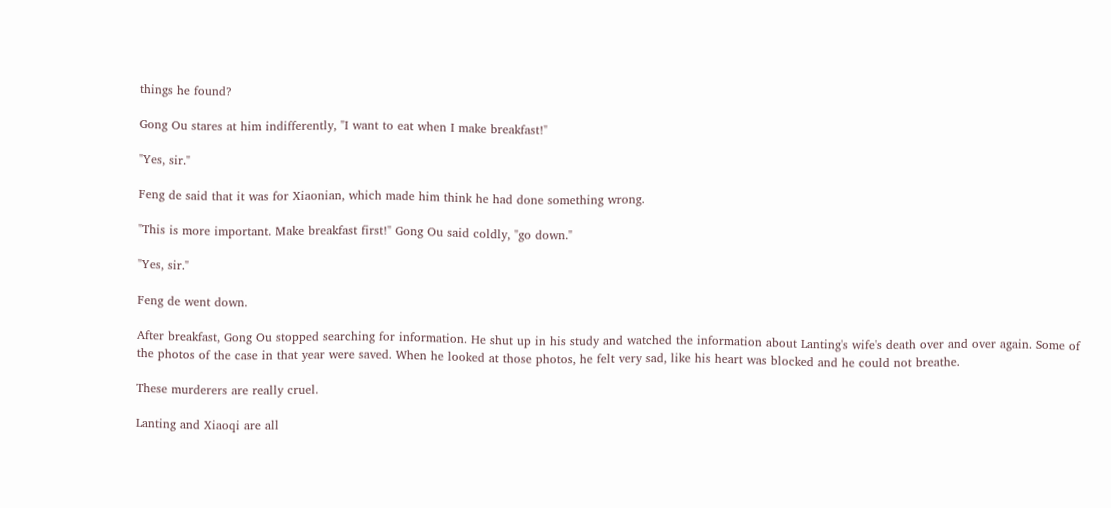things he found?

Gong Ou stares at him indifferently, "I want to eat when I make breakfast!"

"Yes, sir."

Feng de said that it was for Xiaonian, which made him think he had done something wrong.

"This is more important. Make breakfast first!" Gong Ou said coldly, "go down."

"Yes, sir."

Feng de went down.

After breakfast, Gong Ou stopped searching for information. He shut up in his study and watched the information about Lanting's wife's death over and over again. Some of the photos of the case in that year were saved. When he looked at those photos, he felt very sad, like his heart was blocked and he could not breathe.

These murderers are really cruel.

Lanting and Xiaoqi are all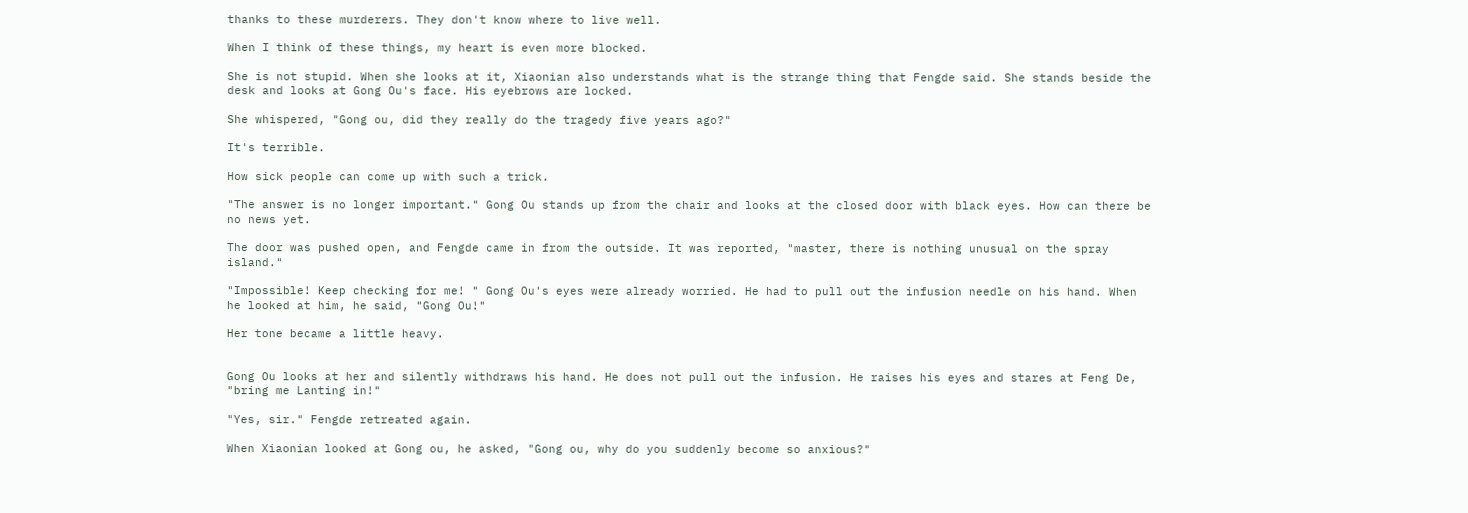thanks to these murderers. They don't know where to live well.

When I think of these things, my heart is even more blocked.

She is not stupid. When she looks at it, Xiaonian also understands what is the strange thing that Fengde said. She stands beside the desk and looks at Gong Ou's face. His eyebrows are locked.

She whispered, "Gong ou, did they really do the tragedy five years ago?"

It's terrible.

How sick people can come up with such a trick.

"The answer is no longer important." Gong Ou stands up from the chair and looks at the closed door with black eyes. How can there be no news yet.

The door was pushed open, and Fengde came in from the outside. It was reported, "master, there is nothing unusual on the spray island."

"Impossible! Keep checking for me! " Gong Ou's eyes were already worried. He had to pull out the infusion needle on his hand. When he looked at him, he said, "Gong Ou!"

Her tone became a little heavy.


Gong Ou looks at her and silently withdraws his hand. He does not pull out the infusion. He raises his eyes and stares at Feng De, "bring me Lanting in!"

"Yes, sir." Fengde retreated again.

When Xiaonian looked at Gong ou, he asked, "Gong ou, why do you suddenly become so anxious?"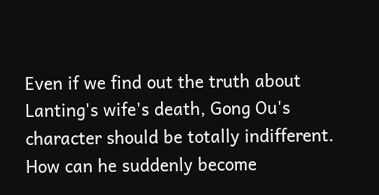Even if we find out the truth about Lanting's wife's death, Gong Ou's character should be totally indifferent. How can he suddenly become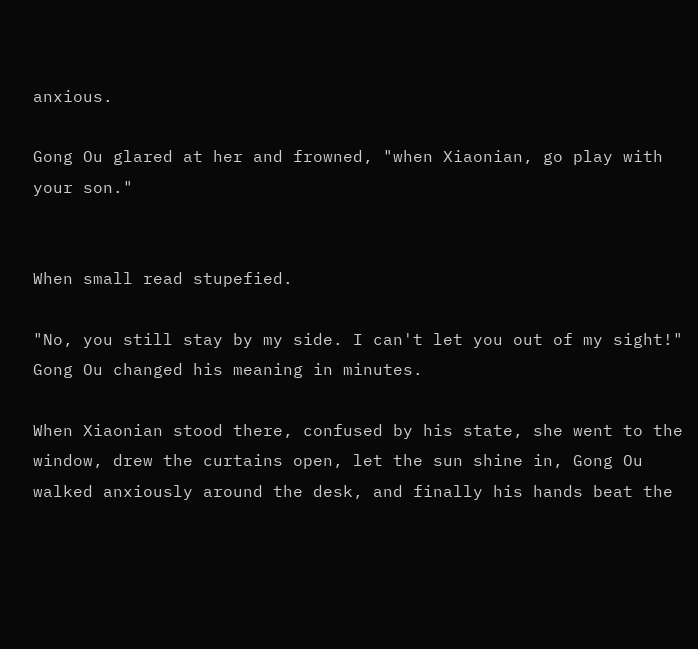anxious.

Gong Ou glared at her and frowned, "when Xiaonian, go play with your son."


When small read stupefied.

"No, you still stay by my side. I can't let you out of my sight!" Gong Ou changed his meaning in minutes.

When Xiaonian stood there, confused by his state, she went to the window, drew the curtains open, let the sun shine in, Gong Ou walked anxiously around the desk, and finally his hands beat the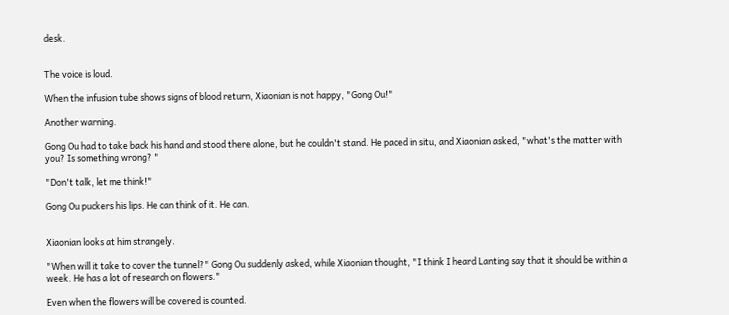desk.


The voice is loud.

When the infusion tube shows signs of blood return, Xiaonian is not happy, "Gong Ou!"

Another warning.

Gong Ou had to take back his hand and stood there alone, but he couldn't stand. He paced in situ, and Xiaonian asked, "what's the matter with you? Is something wrong? "

"Don't talk, let me think!"

Gong Ou puckers his lips. He can think of it. He can.


Xiaonian looks at him strangely.

"When will it take to cover the tunnel?" Gong Ou suddenly asked, while Xiaonian thought, "I think I heard Lanting say that it should be within a week. He has a lot of research on flowers."

Even when the flowers will be covered is counted.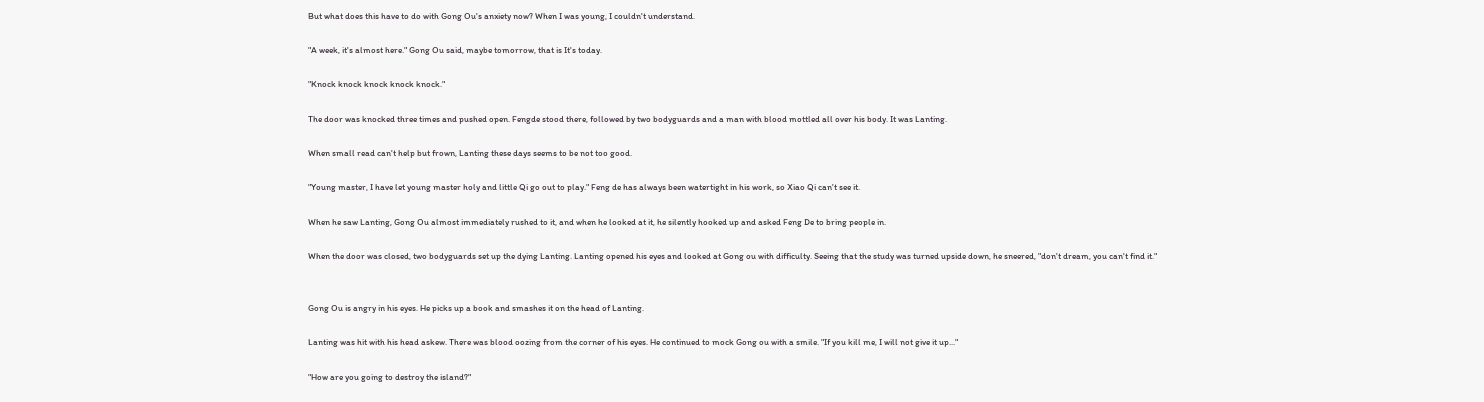But what does this have to do with Gong Ou's anxiety now? When I was young, I couldn't understand.

"A week, it's almost here." Gong Ou said, maybe tomorrow, that is It's today.

"Knock knock knock knock knock."

The door was knocked three times and pushed open. Fengde stood there, followed by two bodyguards and a man with blood mottled all over his body. It was Lanting.

When small read can't help but frown, Lanting these days seems to be not too good.

"Young master, I have let young master holy and little Qi go out to play." Feng de has always been watertight in his work, so Xiao Qi can't see it.

When he saw Lanting, Gong Ou almost immediately rushed to it, and when he looked at it, he silently hooked up and asked Feng De to bring people in.

When the door was closed, two bodyguards set up the dying Lanting. Lanting opened his eyes and looked at Gong ou with difficulty. Seeing that the study was turned upside down, he sneered, "don't dream, you can't find it."


Gong Ou is angry in his eyes. He picks up a book and smashes it on the head of Lanting.

Lanting was hit with his head askew. There was blood oozing from the corner of his eyes. He continued to mock Gong ou with a smile. "If you kill me, I will not give it up..."

"How are you going to destroy the island?"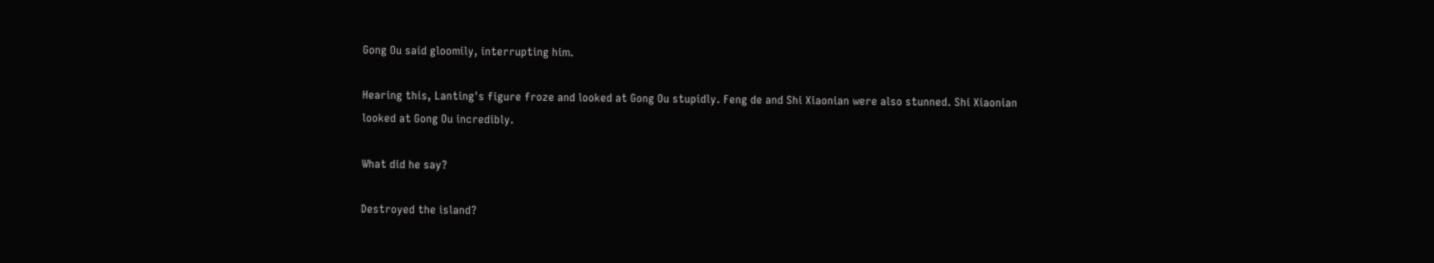Gong Ou said gloomily, interrupting him.

Hearing this, Lanting's figure froze and looked at Gong Ou stupidly. Feng de and Shi Xiaonian were also stunned. Shi Xiaonian looked at Gong Ou incredibly.

What did he say?

Destroyed the island?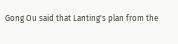Gong Ou said that Lanting's plan from the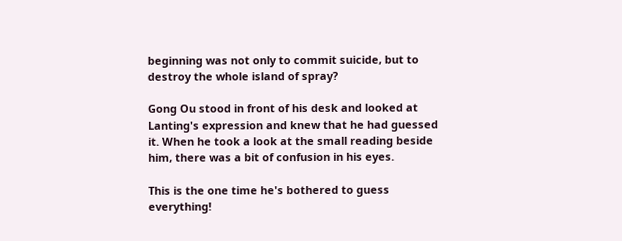beginning was not only to commit suicide, but to destroy the whole island of spray?

Gong Ou stood in front of his desk and looked at Lanting's expression and knew that he had guessed it. When he took a look at the small reading beside him, there was a bit of confusion in his eyes.

This is the one time he's bothered to guess everything!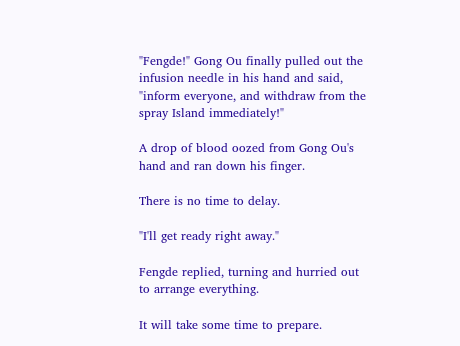"Fengde!" Gong Ou finally pulled out the infusion needle in his hand and said, "inform everyone, and withdraw from the spray Island immediately!"

A drop of blood oozed from Gong Ou's hand and ran down his finger.

There is no time to delay.

"I'll get ready right away."

Fengde replied, turning and hurried out to arrange everything.

It will take some time to prepare.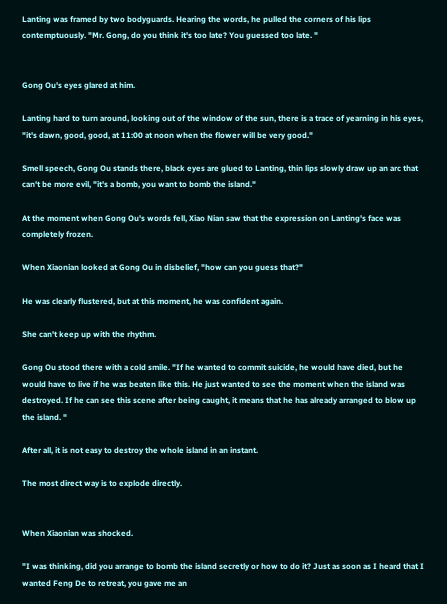Lanting was framed by two bodyguards. Hearing the words, he pulled the corners of his lips contemptuously. "Mr. Gong, do you think it's too late? You guessed too late. "


Gong Ou's eyes glared at him.

Lanting hard to turn around, looking out of the window of the sun, there is a trace of yearning in his eyes, "it's dawn, good, good, at 11:00 at noon when the flower will be very good."

Smell speech, Gong Ou stands there, black eyes are glued to Lanting, thin lips slowly draw up an arc that can't be more evil, "it's a bomb, you want to bomb the island."

At the moment when Gong Ou's words fell, Xiao Nian saw that the expression on Lanting's face was completely frozen.

When Xiaonian looked at Gong Ou in disbelief, "how can you guess that?"

He was clearly flustered, but at this moment, he was confident again.

She can't keep up with the rhythm.

Gong Ou stood there with a cold smile. "If he wanted to commit suicide, he would have died, but he would have to live if he was beaten like this. He just wanted to see the moment when the island was destroyed. If he can see this scene after being caught, it means that he has already arranged to blow up the island. "

After all, it is not easy to destroy the whole island in an instant.

The most direct way is to explode directly.


When Xiaonian was shocked.

"I was thinking, did you arrange to bomb the island secretly or how to do it? Just as soon as I heard that I wanted Feng De to retreat, you gave me an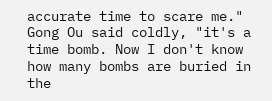accurate time to scare me." Gong Ou said coldly, "it's a time bomb. Now I don't know how many bombs are buried in the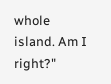whole island. Am I right?"